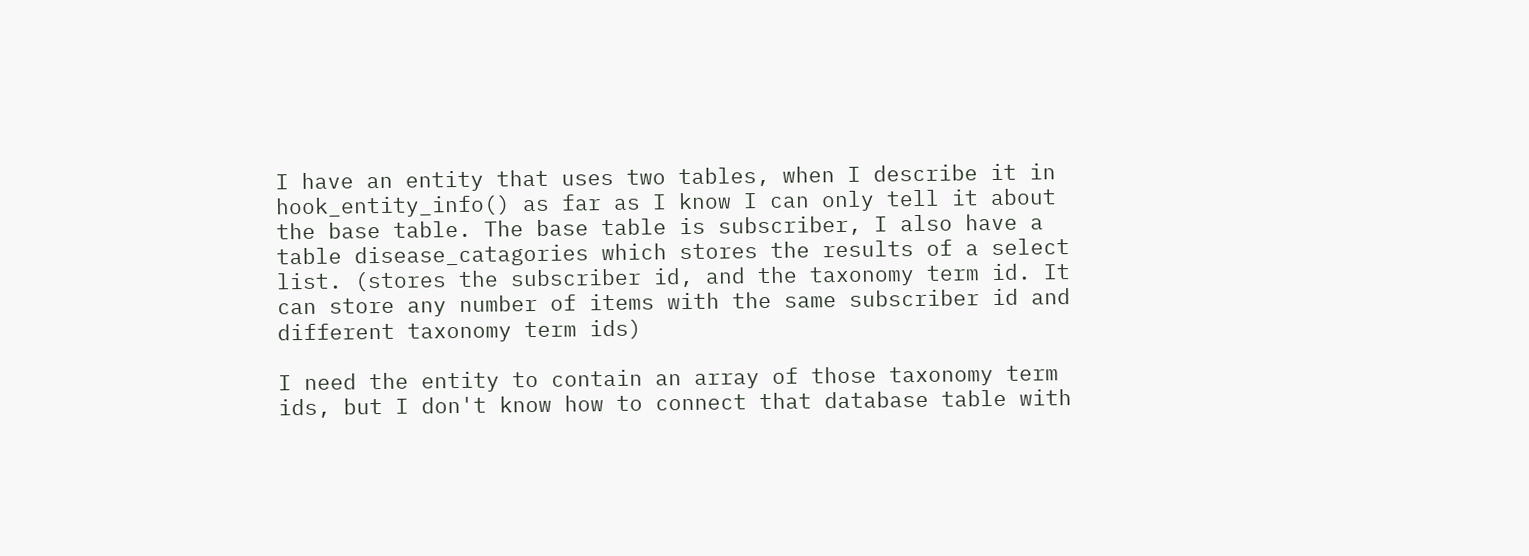I have an entity that uses two tables, when I describe it in hook_entity_info() as far as I know I can only tell it about the base table. The base table is subscriber, I also have a table disease_catagories which stores the results of a select list. (stores the subscriber id, and the taxonomy term id. It can store any number of items with the same subscriber id and different taxonomy term ids)

I need the entity to contain an array of those taxonomy term ids, but I don't know how to connect that database table with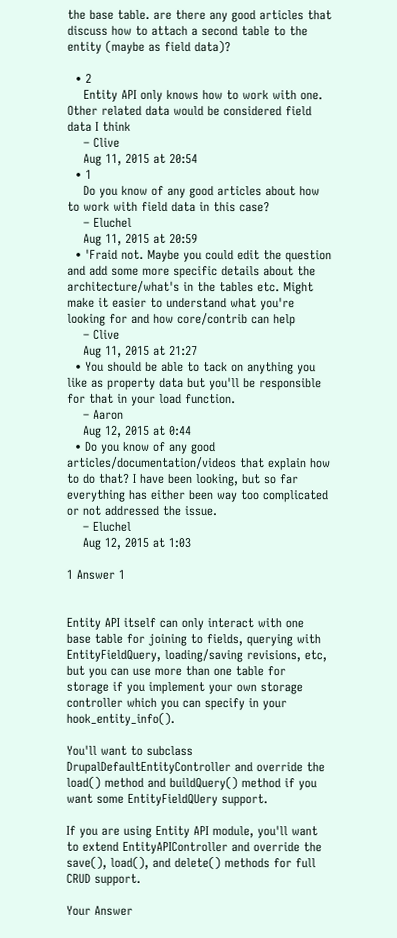the base table. are there any good articles that discuss how to attach a second table to the entity (maybe as field data)?

  • 2
    Entity API only knows how to work with one. Other related data would be considered field data I think
    – Clive
    Aug 11, 2015 at 20:54
  • 1
    Do you know of any good articles about how to work with field data in this case?
    – Eluchel
    Aug 11, 2015 at 20:59
  • 'Fraid not. Maybe you could edit the question and add some more specific details about the architecture/what's in the tables etc. Might make it easier to understand what you're looking for and how core/contrib can help
    – Clive
    Aug 11, 2015 at 21:27
  • You should be able to tack on anything you like as property data but you'll be responsible for that in your load function.
    – Aaron
    Aug 12, 2015 at 0:44
  • Do you know of any good articles/documentation/videos that explain how to do that? I have been looking, but so far everything has either been way too complicated or not addressed the issue.
    – Eluchel
    Aug 12, 2015 at 1:03

1 Answer 1


Entity API itself can only interact with one base table for joining to fields, querying with EntityFieldQuery, loading/saving revisions, etc, but you can use more than one table for storage if you implement your own storage controller which you can specify in your hook_entity_info().

You'll want to subclass DrupalDefaultEntityController and override the load() method and buildQuery() method if you want some EntityFieldQUery support.

If you are using Entity API module, you'll want to extend EntityAPIController and override the save(), load(), and delete() methods for full CRUD support.

Your Answer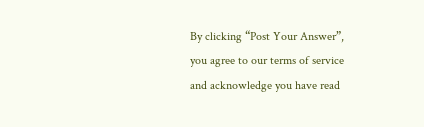By clicking “Post Your Answer”, you agree to our terms of service and acknowledge you have read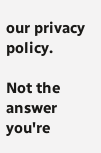our privacy policy.

Not the answer you're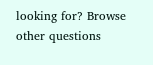looking for? Browse other questions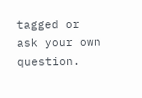tagged or ask your own question.